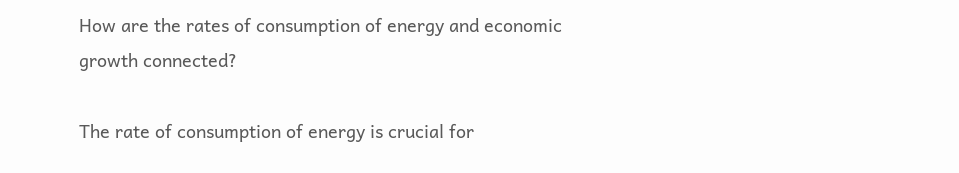How are the rates of consumption of energy and economic growth connected?

The rate of consumption of energy is crucial for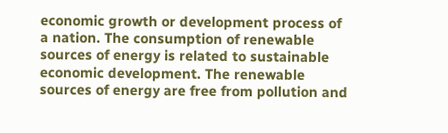economic growth or development process of a nation. The consumption of renewable sources of energy is related to sustainable economic development. The renewable sources of energy are free from pollution and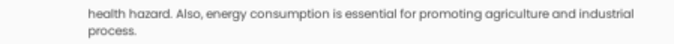health hazard. Also, energy consumption is essential for promoting agriculture and industrial process.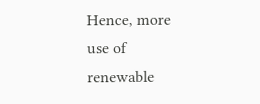Hence, more use of renewable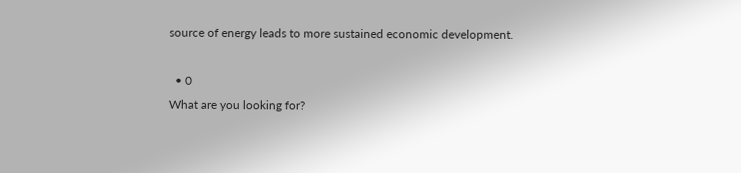source of energy leads to more sustained economic development.

  • 0
What are you looking for?